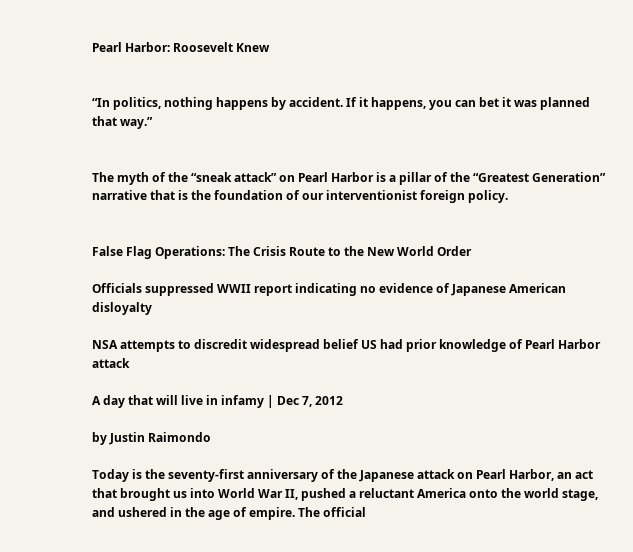Pearl Harbor: Roosevelt Knew


“In politics, nothing happens by accident. If it happens, you can bet it was planned that way.”


The myth of the “sneak attack” on Pearl Harbor is a pillar of the “Greatest Generation” narrative that is the foundation of our interventionist foreign policy.


False Flag Operations: The Crisis Route to the New World Order

Officials suppressed WWII report indicating no evidence of Japanese American disloyalty

NSA attempts to discredit widespread belief US had prior knowledge of Pearl Harbor attack

A day that will live in infamy | Dec 7, 2012

by Justin Raimondo

Today is the seventy-first anniversary of the Japanese attack on Pearl Harbor, an act that brought us into World War II, pushed a reluctant America onto the world stage, and ushered in the age of empire. The official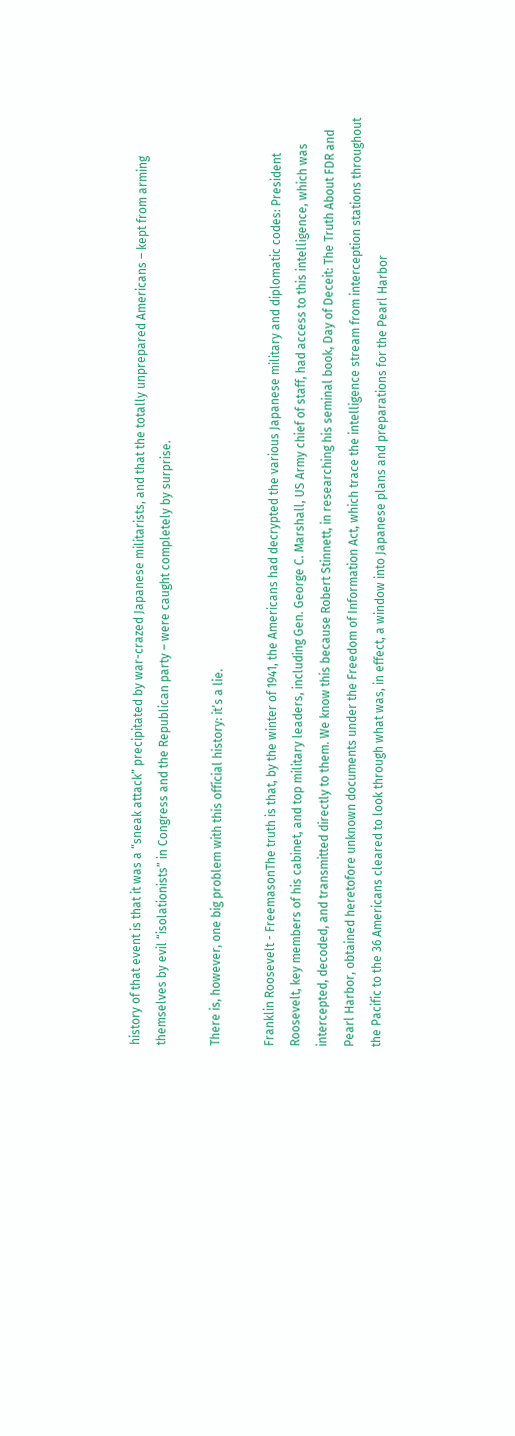history of that event is that it was a “sneak attack” precipitated by war-crazed Japanese militarists, and that the totally unprepared Americans – kept from arming themselves by evil “isolationists” in Congress and the Republican party – were caught completely by surprise.

There is, however, one big problem with this official history: it’s a lie.

Franklin Roosevelt - FreemasonThe truth is that, by the winter of 1941, the Americans had decrypted the various Japanese military and diplomatic codes: President Roosevelt, key members of his cabinet, and top military leaders, including Gen. George C. Marshall, US Army chief of staff, had access to this intelligence, which was intercepted, decoded, and transmitted directly to them. We know this because Robert Stinnett, in researching his seminal book, Day of Deceit: The Truth About FDR and Pearl Harbor, obtained heretofore unknown documents under the Freedom of Information Act, which trace the intelligence stream from interception stations throughout the Pacific to the 36 Americans cleared to look through what was, in effect, a window into Japanese plans and preparations for the Pearl Harbor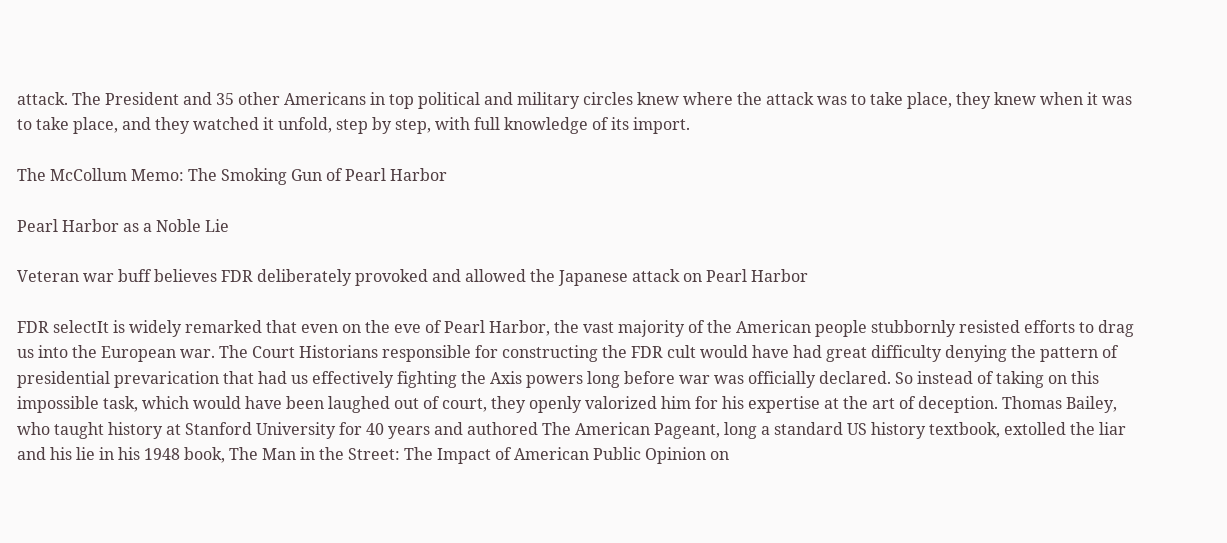attack. The President and 35 other Americans in top political and military circles knew where the attack was to take place, they knew when it was to take place, and they watched it unfold, step by step, with full knowledge of its import.

The McCollum Memo: The Smoking Gun of Pearl Harbor

Pearl Harbor as a Noble Lie

Veteran war buff believes FDR deliberately provoked and allowed the Japanese attack on Pearl Harbor

FDR selectIt is widely remarked that even on the eve of Pearl Harbor, the vast majority of the American people stubbornly resisted efforts to drag us into the European war. The Court Historians responsible for constructing the FDR cult would have had great difficulty denying the pattern of presidential prevarication that had us effectively fighting the Axis powers long before war was officially declared. So instead of taking on this impossible task, which would have been laughed out of court, they openly valorized him for his expertise at the art of deception. Thomas Bailey, who taught history at Stanford University for 40 years and authored The American Pageant, long a standard US history textbook, extolled the liar and his lie in his 1948 book, The Man in the Street: The Impact of American Public Opinion on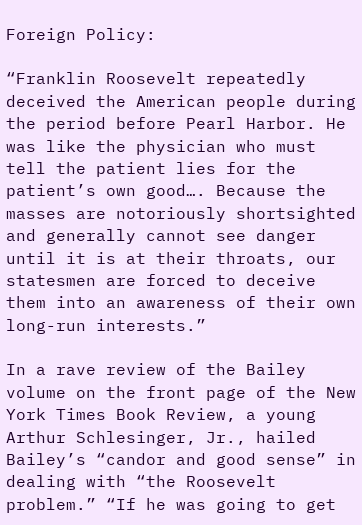Foreign Policy:

“Franklin Roosevelt repeatedly deceived the American people during the period before Pearl Harbor. He was like the physician who must tell the patient lies for the patient’s own good…. Because the masses are notoriously shortsighted and generally cannot see danger until it is at their throats, our statesmen are forced to deceive them into an awareness of their own long-run interests.”

In a rave review of the Bailey volume on the front page of the New York Times Book Review, a young Arthur Schlesinger, Jr., hailed Bailey’s “candor and good sense” in dealing with “the Roosevelt problem.” “If he was going to get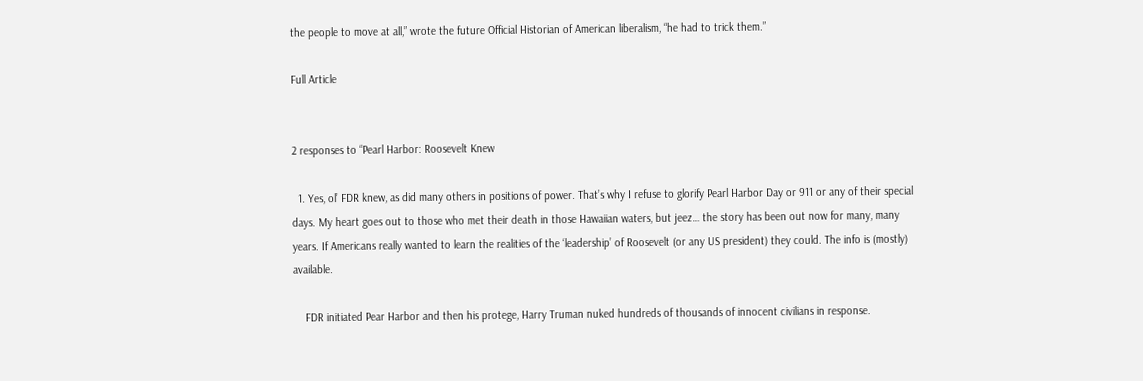the people to move at all,” wrote the future Official Historian of American liberalism, “he had to trick them.”

Full Article


2 responses to “Pearl Harbor: Roosevelt Knew

  1. Yes, ol’ FDR knew, as did many others in positions of power. That’s why I refuse to glorify Pearl Harbor Day or 911 or any of their special days. My heart goes out to those who met their death in those Hawaiian waters, but jeez… the story has been out now for many, many years. If Americans really wanted to learn the realities of the ‘leadership’ of Roosevelt (or any US president) they could. The info is (mostly) available.

    FDR initiated Pear Harbor and then his protege, Harry Truman nuked hundreds of thousands of innocent civilians in response.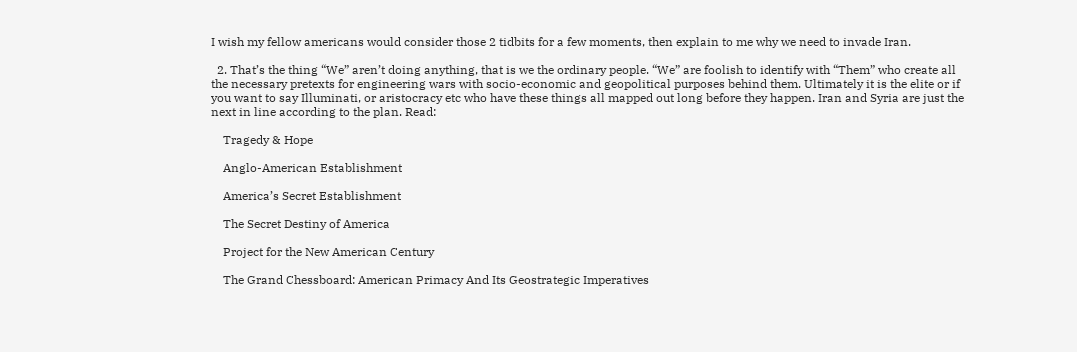I wish my fellow americans would consider those 2 tidbits for a few moments, then explain to me why we need to invade Iran.

  2. That’s the thing “We” aren’t doing anything, that is we the ordinary people. “We” are foolish to identify with “Them” who create all the necessary pretexts for engineering wars with socio-economic and geopolitical purposes behind them. Ultimately it is the elite or if you want to say Illuminati, or aristocracy etc who have these things all mapped out long before they happen. Iran and Syria are just the next in line according to the plan. Read:

    Tragedy & Hope

    Anglo-American Establishment

    America’s Secret Establishment

    The Secret Destiny of America

    Project for the New American Century

    The Grand Chessboard: American Primacy And Its Geostrategic Imperatives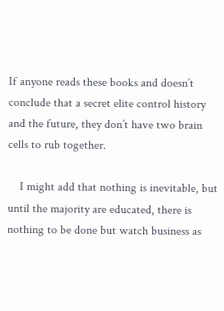If anyone reads these books and doesn’t conclude that a secret elite control history and the future, they don’t have two brain cells to rub together.

    I might add that nothing is inevitable, but until the majority are educated, there is nothing to be done but watch business as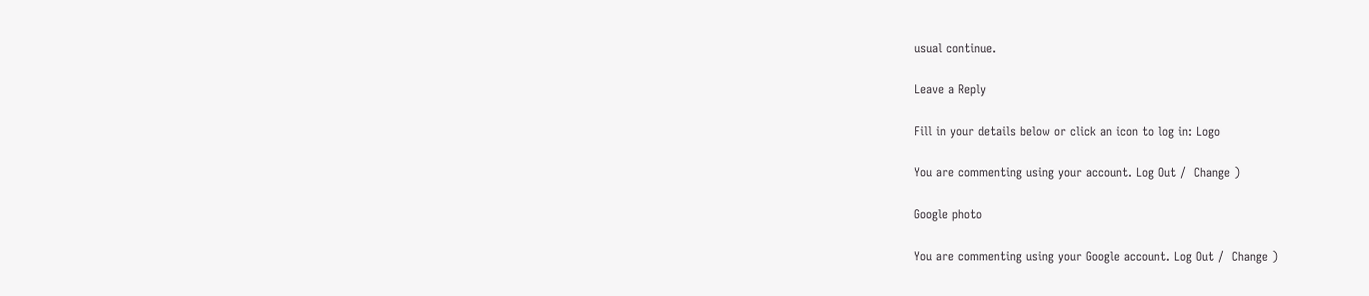usual continue.

Leave a Reply

Fill in your details below or click an icon to log in: Logo

You are commenting using your account. Log Out /  Change )

Google photo

You are commenting using your Google account. Log Out /  Change )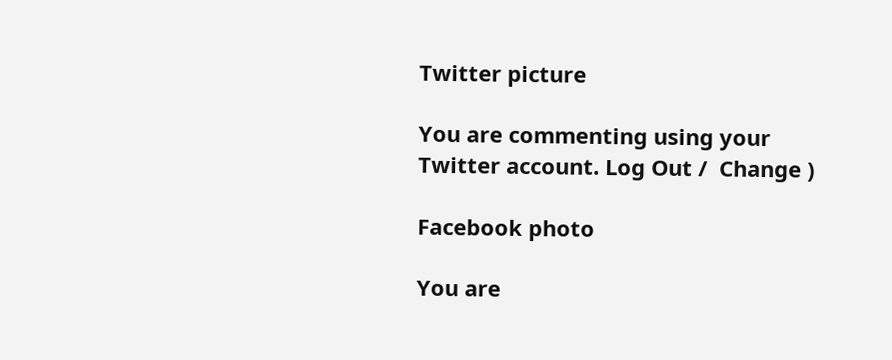Twitter picture

You are commenting using your Twitter account. Log Out /  Change )

Facebook photo

You are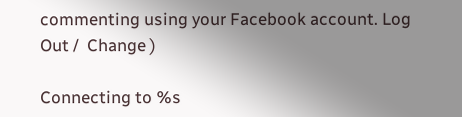commenting using your Facebook account. Log Out /  Change )

Connecting to %s